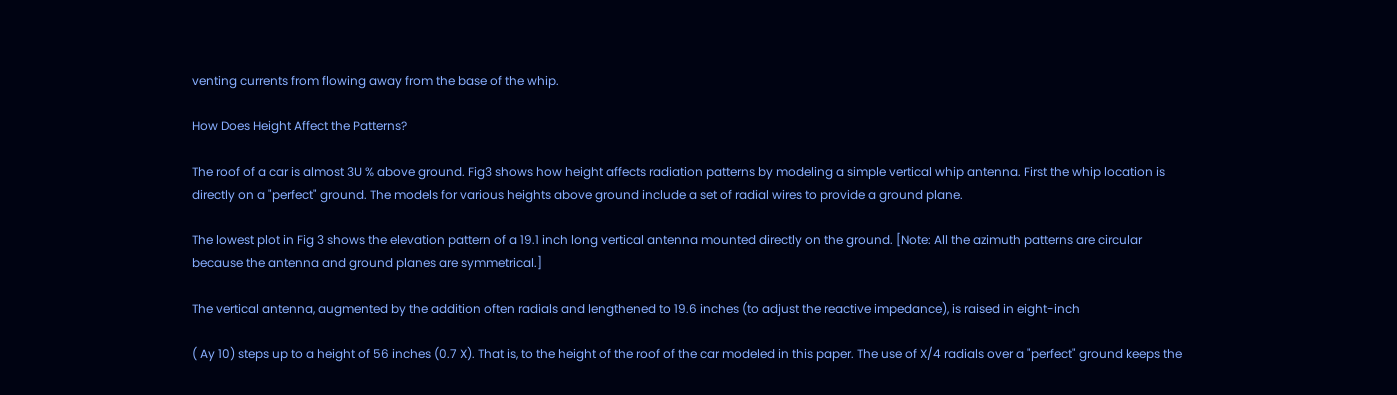venting currents from flowing away from the base of the whip.

How Does Height Affect the Patterns?

The roof of a car is almost 3U % above ground. Fig3 shows how height affects radiation patterns by modeling a simple vertical whip antenna. First the whip location is directly on a "perfect" ground. The models for various heights above ground include a set of radial wires to provide a ground plane.

The lowest plot in Fig 3 shows the elevation pattern of a 19.1 inch long vertical antenna mounted directly on the ground. [Note: All the azimuth patterns are circular because the antenna and ground planes are symmetrical.]

The vertical antenna, augmented by the addition often radials and lengthened to 19.6 inches (to adjust the reactive impedance), is raised in eight-inch

( Ay 10) steps up to a height of 56 inches (0.7 X). That is, to the height of the roof of the car modeled in this paper. The use of X/4 radials over a "perfect" ground keeps the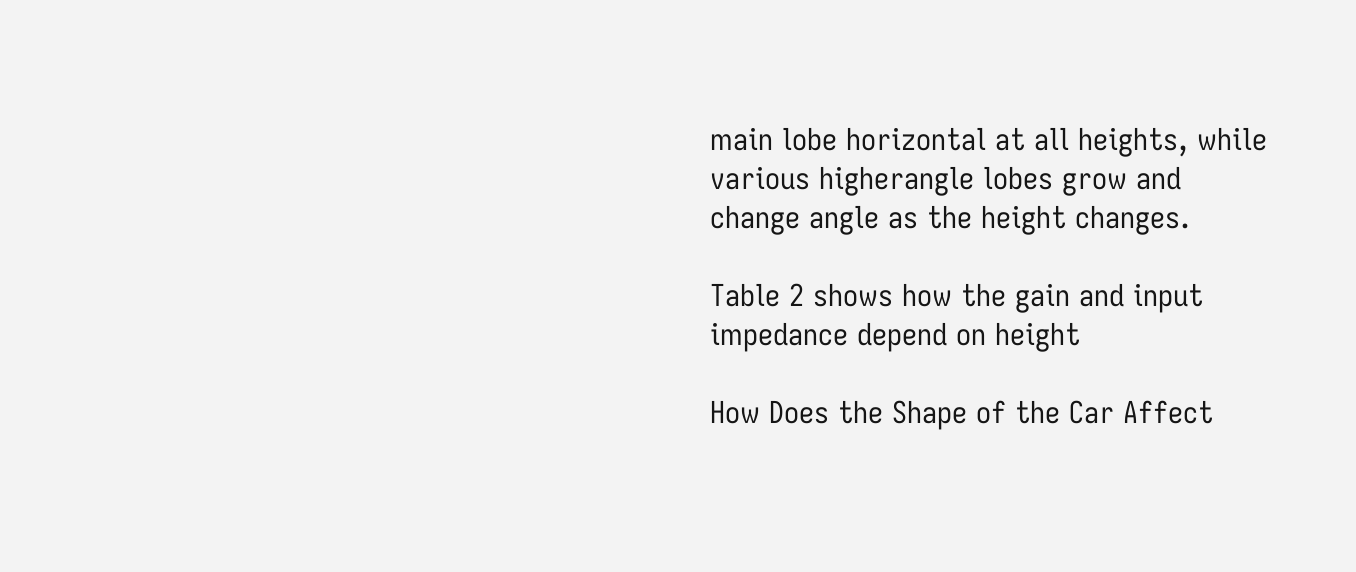main lobe horizontal at all heights, while various higherangle lobes grow and change angle as the height changes.

Table 2 shows how the gain and input impedance depend on height

How Does the Shape of the Car Affect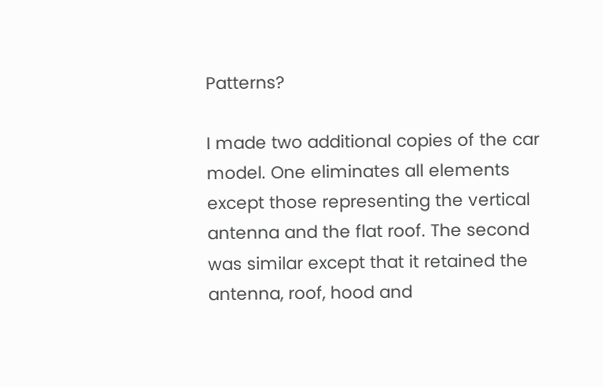Patterns?

I made two additional copies of the car model. One eliminates all elements except those representing the vertical antenna and the flat roof. The second was similar except that it retained the antenna, roof, hood and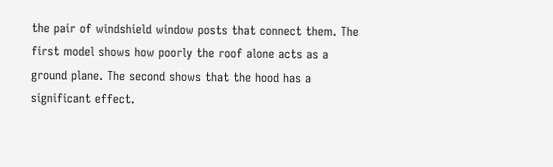the pair of windshield window posts that connect them. The first model shows how poorly the roof alone acts as a ground plane. The second shows that the hood has a significant effect.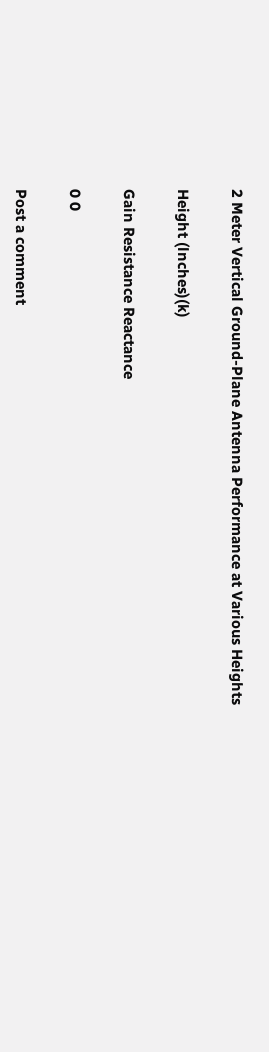2 Meter Vertical Ground-Plane Antenna Performance at Various Heights

Height (lnches)(k)

Gain Resistance Reactance

0 0

Post a comment